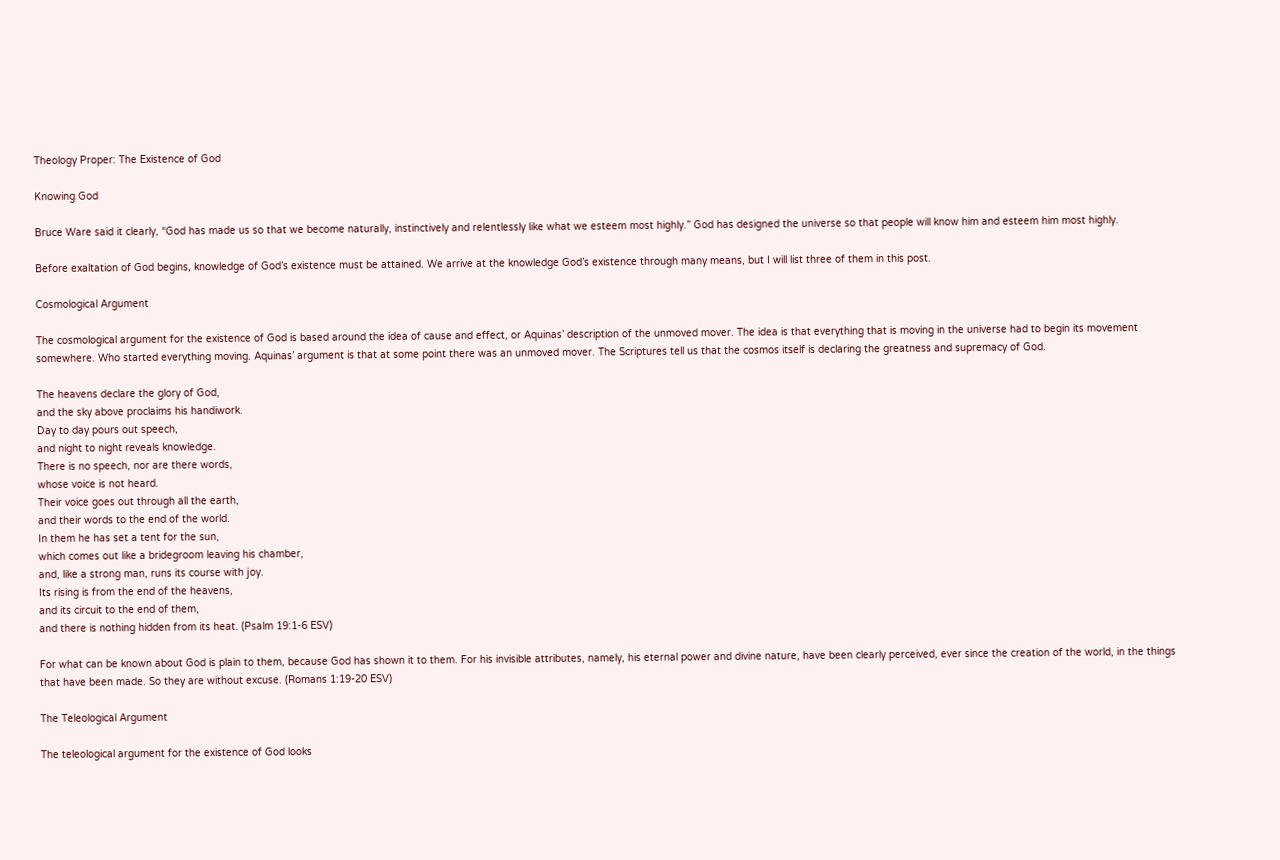Theology Proper: The Existence of God

Knowing God

Bruce Ware said it clearly, “God has made us so that we become naturally, instinctively and relentlessly like what we esteem most highly.” God has designed the universe so that people will know him and esteem him most highly.

Before exaltation of God begins, knowledge of God’s existence must be attained. We arrive at the knowledge God’s existence through many means, but I will list three of them in this post.

Cosmological Argument

The cosmological argument for the existence of God is based around the idea of cause and effect, or Aquinas’ description of the unmoved mover. The idea is that everything that is moving in the universe had to begin its movement somewhere. Who started everything moving. Aquinas’ argument is that at some point there was an unmoved mover. The Scriptures tell us that the cosmos itself is declaring the greatness and supremacy of God.

The heavens declare the glory of God,
and the sky above proclaims his handiwork.
Day to day pours out speech,
and night to night reveals knowledge.
There is no speech, nor are there words,
whose voice is not heard.
Their voice goes out through all the earth,
and their words to the end of the world.
In them he has set a tent for the sun,
which comes out like a bridegroom leaving his chamber,
and, like a strong man, runs its course with joy.
Its rising is from the end of the heavens,
and its circuit to the end of them,
and there is nothing hidden from its heat. (Psalm 19:1-6 ESV)

For what can be known about God is plain to them, because God has shown it to them. For his invisible attributes, namely, his eternal power and divine nature, have been clearly perceived, ever since the creation of the world, in the things that have been made. So they are without excuse. (Romans 1:19-20 ESV)

The Teleological Argument

The teleological argument for the existence of God looks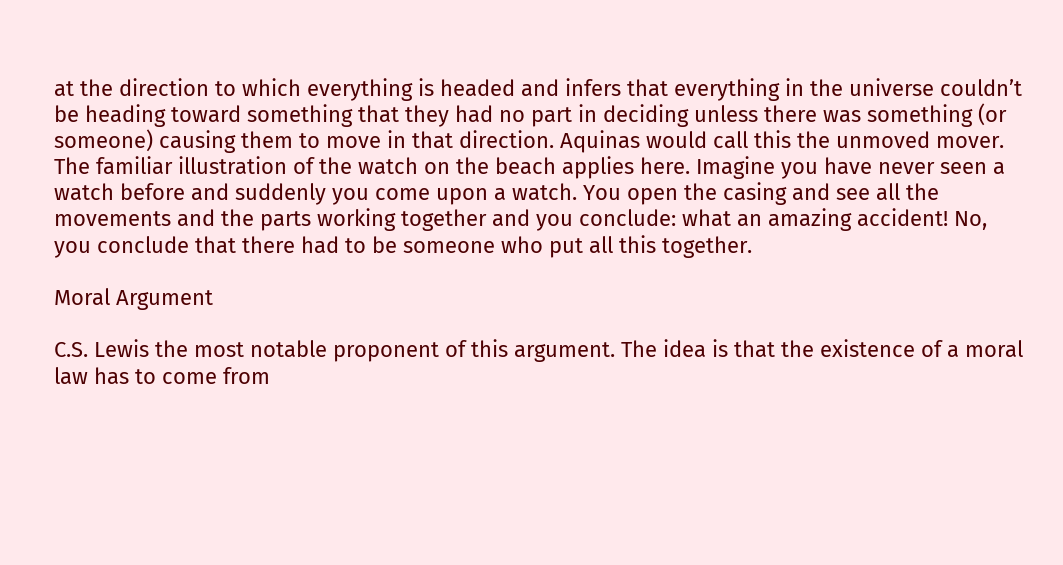at the direction to which everything is headed and infers that everything in the universe couldn’t be heading toward something that they had no part in deciding unless there was something (or someone) causing them to move in that direction. Aquinas would call this the unmoved mover. The familiar illustration of the watch on the beach applies here. Imagine you have never seen a watch before and suddenly you come upon a watch. You open the casing and see all the movements and the parts working together and you conclude: what an amazing accident! No, you conclude that there had to be someone who put all this together.

Moral Argument

C.S. Lewis the most notable proponent of this argument. The idea is that the existence of a moral law has to come from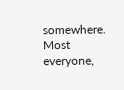somewhere. Most everyone,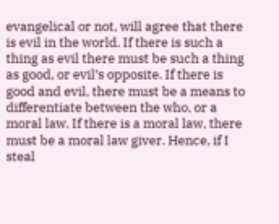evangelical or not, will agree that there is evil in the world. If there is such a thing as evil there must be such a thing as good, or evil’s opposite. If there is good and evil, there must be a means to differentiate between the who, or a moral law. If there is a moral law, there must be a moral law giver. Hence, if I steal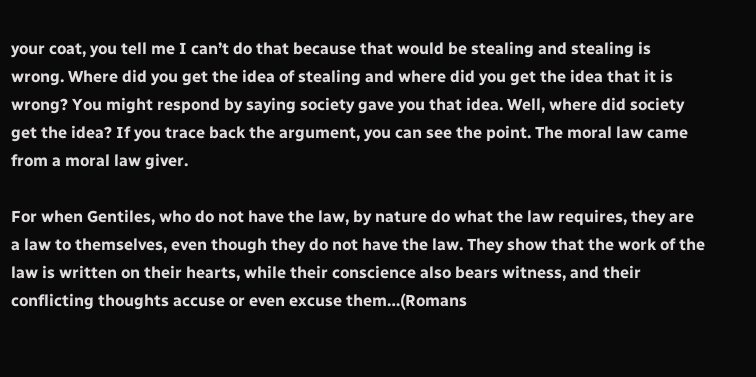your coat, you tell me I can’t do that because that would be stealing and stealing is wrong. Where did you get the idea of stealing and where did you get the idea that it is wrong? You might respond by saying society gave you that idea. Well, where did society get the idea? If you trace back the argument, you can see the point. The moral law came from a moral law giver.

For when Gentiles, who do not have the law, by nature do what the law requires, they are a law to themselves, even though they do not have the law. They show that the work of the law is written on their hearts, while their conscience also bears witness, and their conflicting thoughts accuse or even excuse them…(Romans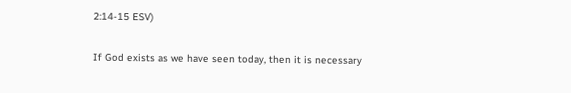2:14-15 ESV)

If God exists as we have seen today, then it is necessary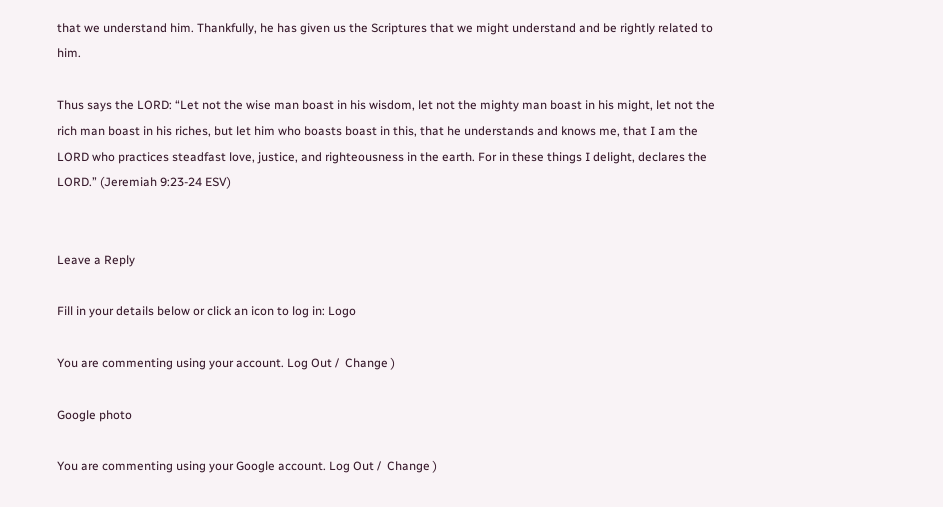that we understand him. Thankfully, he has given us the Scriptures that we might understand and be rightly related to him.

Thus says the LORD: “Let not the wise man boast in his wisdom, let not the mighty man boast in his might, let not the rich man boast in his riches, but let him who boasts boast in this, that he understands and knows me, that I am the LORD who practices steadfast love, justice, and righteousness in the earth. For in these things I delight, declares the LORD.” (Jeremiah 9:23-24 ESV)


Leave a Reply

Fill in your details below or click an icon to log in: Logo

You are commenting using your account. Log Out /  Change )

Google photo

You are commenting using your Google account. Log Out /  Change )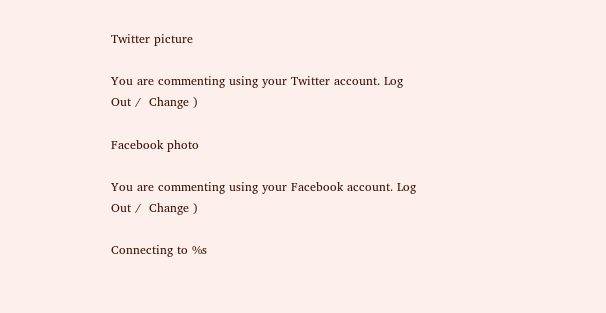Twitter picture

You are commenting using your Twitter account. Log Out /  Change )

Facebook photo

You are commenting using your Facebook account. Log Out /  Change )

Connecting to %s